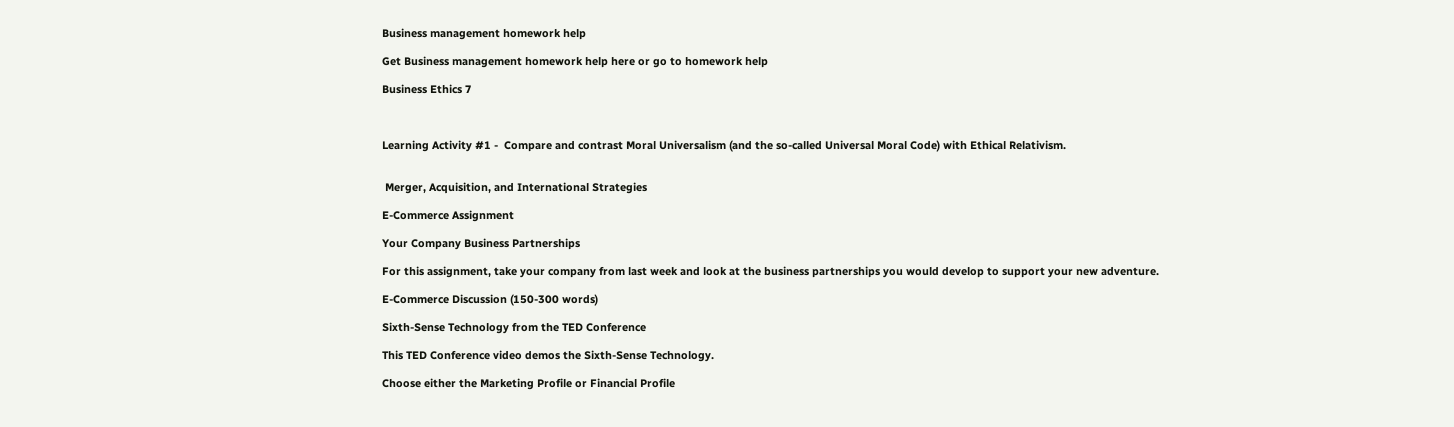Business management homework help

Get Business management homework help here or go to homework help

Business Ethics 7



Learning Activity #1 -  Compare and contrast Moral Universalism (and the so-called Universal Moral Code) with Ethical Relativism.


 Merger, Acquisition, and International Strategies

E-Commerce Assignment

Your Company Business Partnerships

For this assignment, take your company from last week and look at the business partnerships you would develop to support your new adventure.

E-Commerce Discussion (150-300 words)

Sixth-Sense Technology from the TED Conference

This TED Conference video demos the Sixth-Sense Technology.

Choose either the Marketing Profile or Financial Profile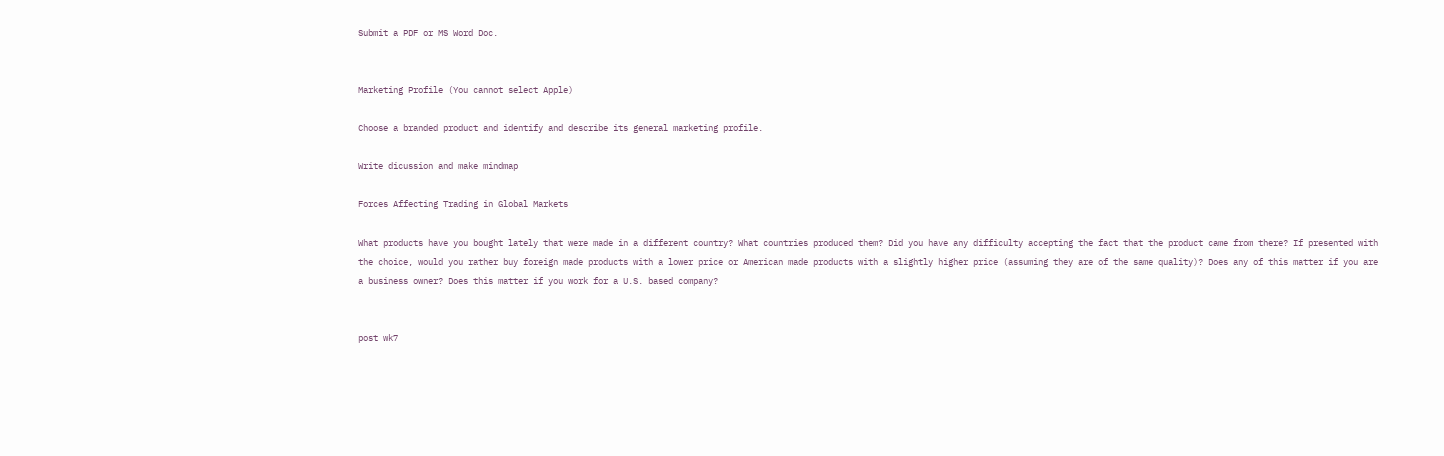Submit a PDF or MS Word Doc.


Marketing Profile (You cannot select Apple)

Choose a branded product and identify and describe its general marketing profile.

Write dicussion and make mindmap

Forces Affecting Trading in Global Markets

What products have you bought lately that were made in a different country? What countries produced them? Did you have any difficulty accepting the fact that the product came from there? If presented with the choice, would you rather buy foreign made products with a lower price or American made products with a slightly higher price (assuming they are of the same quality)? Does any of this matter if you are a business owner? Does this matter if you work for a U.S. based company?


post wk7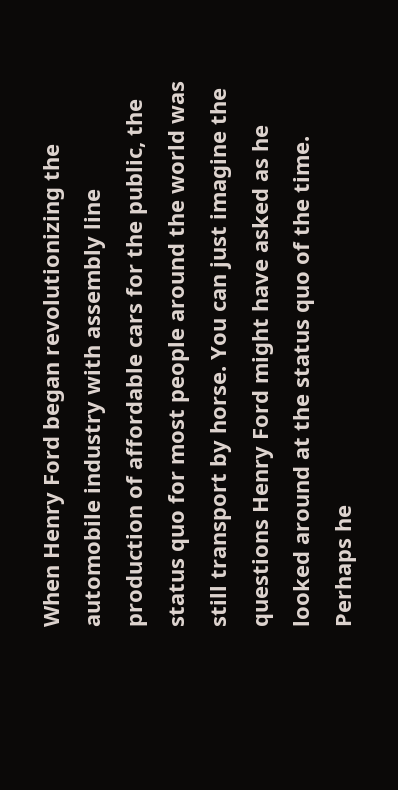When Henry Ford began revolutionizing the automobile industry with assembly line production of affordable cars for the public, the status quo for most people around the world was still transport by horse. You can just imagine the questions Henry Ford might have asked as he looked around at the status quo of the time. Perhaps he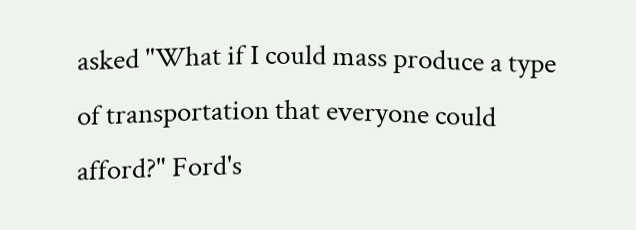asked "What if I could mass produce a type of transportation that everyone could afford?" Ford's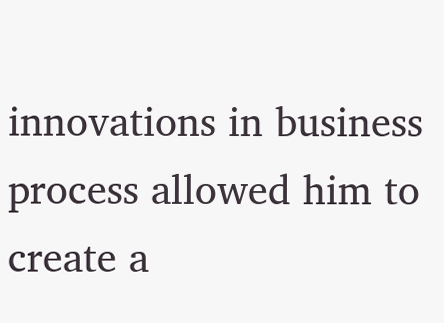innovations in business process allowed him to create a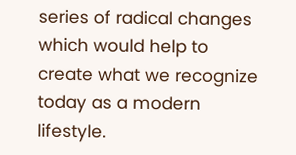series of radical changes which would help to create what we recognize today as a modern lifestyle.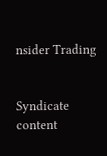nsider Trading


Syndicate content